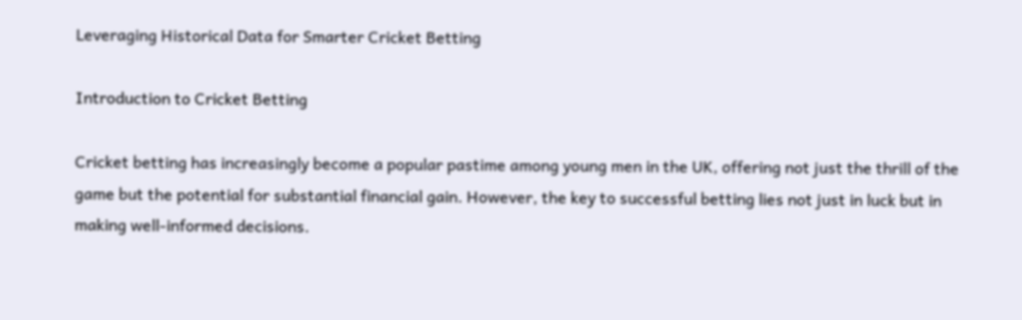Leveraging Historical Data for Smarter Cricket Betting

Introduction to Cricket Betting

Cricket betting has increasingly become a popular pastime among young men in the UK, offering not just the thrill of the game but the potential for substantial financial gain. However, the key to successful betting lies not just in luck but in making well-informed decisions.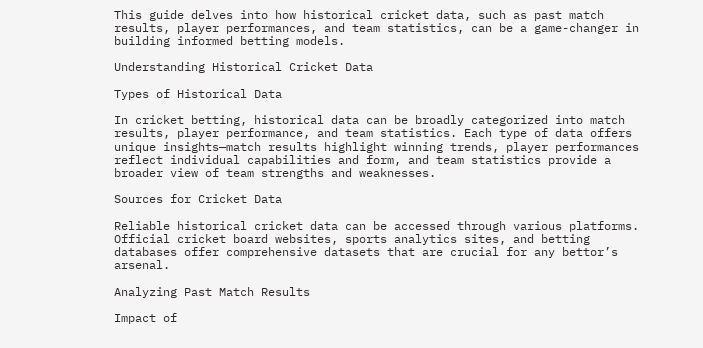This guide delves into how historical cricket data, such as past match results, player performances, and team statistics, can be a game-changer in building informed betting models.

Understanding Historical Cricket Data

Types of Historical Data

In cricket betting, historical data can be broadly categorized into match results, player performance, and team statistics. Each type of data offers unique insights—match results highlight winning trends, player performances reflect individual capabilities and form, and team statistics provide a broader view of team strengths and weaknesses.

Sources for Cricket Data

Reliable historical cricket data can be accessed through various platforms. Official cricket board websites, sports analytics sites, and betting databases offer comprehensive datasets that are crucial for any bettor’s arsenal.

Analyzing Past Match Results

Impact of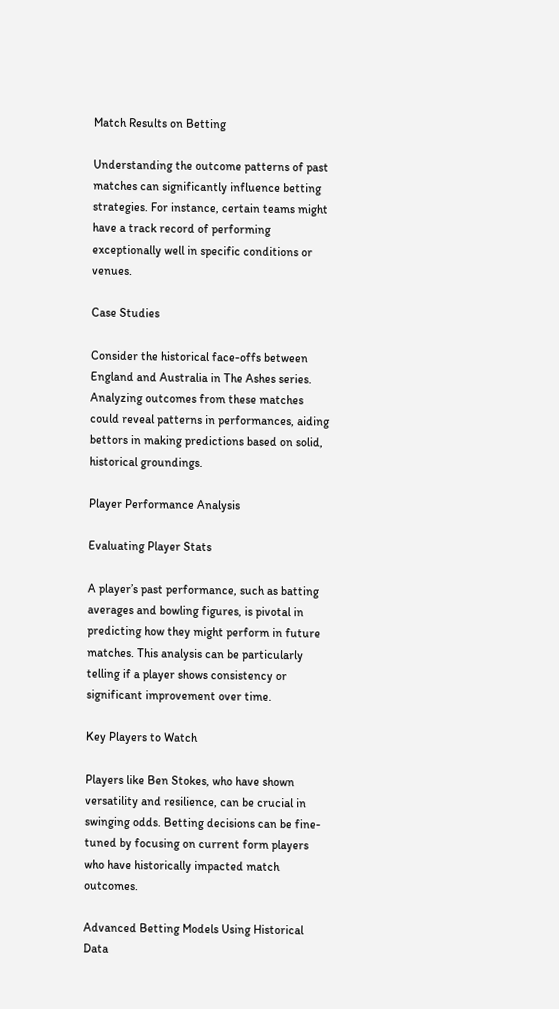Match Results on Betting

Understanding the outcome patterns of past matches can significantly influence betting strategies. For instance, certain teams might have a track record of performing exceptionally well in specific conditions or venues.

Case Studies

Consider the historical face-offs between England and Australia in The Ashes series. Analyzing outcomes from these matches could reveal patterns in performances, aiding bettors in making predictions based on solid, historical groundings.

Player Performance Analysis

Evaluating Player Stats

A player’s past performance, such as batting averages and bowling figures, is pivotal in predicting how they might perform in future matches. This analysis can be particularly telling if a player shows consistency or significant improvement over time.

Key Players to Watch

Players like Ben Stokes, who have shown versatility and resilience, can be crucial in swinging odds. Betting decisions can be fine-tuned by focusing on current form players who have historically impacted match outcomes.

Advanced Betting Models Using Historical Data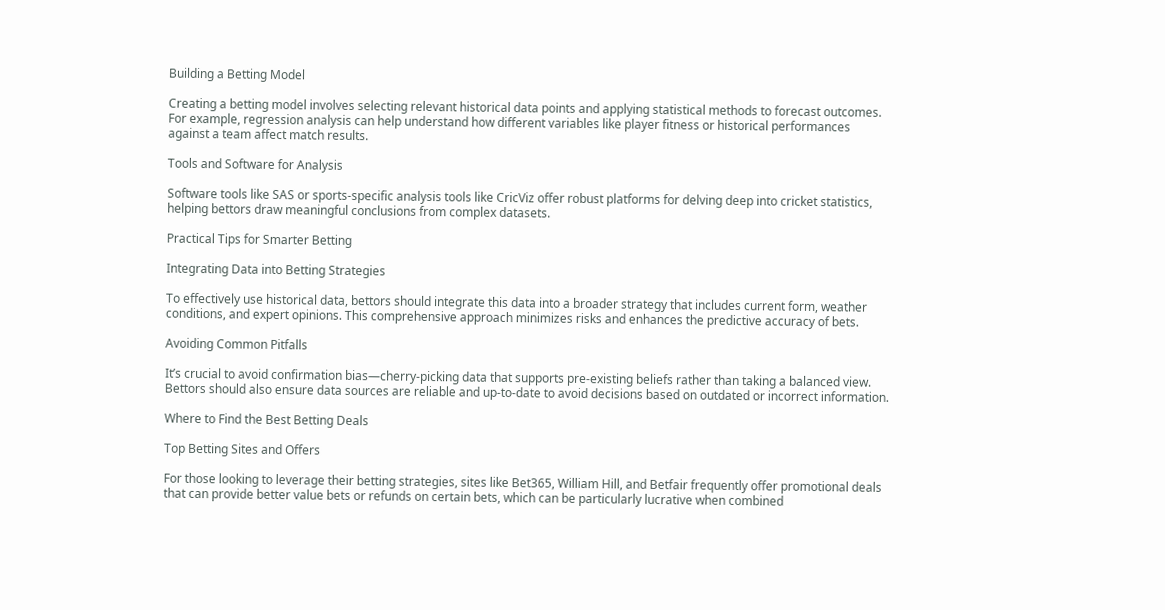Building a Betting Model

Creating a betting model involves selecting relevant historical data points and applying statistical methods to forecast outcomes. For example, regression analysis can help understand how different variables like player fitness or historical performances against a team affect match results.

Tools and Software for Analysis

Software tools like SAS or sports-specific analysis tools like CricViz offer robust platforms for delving deep into cricket statistics, helping bettors draw meaningful conclusions from complex datasets.

Practical Tips for Smarter Betting

Integrating Data into Betting Strategies

To effectively use historical data, bettors should integrate this data into a broader strategy that includes current form, weather conditions, and expert opinions. This comprehensive approach minimizes risks and enhances the predictive accuracy of bets.

Avoiding Common Pitfalls

It’s crucial to avoid confirmation bias—cherry-picking data that supports pre-existing beliefs rather than taking a balanced view. Bettors should also ensure data sources are reliable and up-to-date to avoid decisions based on outdated or incorrect information.

Where to Find the Best Betting Deals

Top Betting Sites and Offers

For those looking to leverage their betting strategies, sites like Bet365, William Hill, and Betfair frequently offer promotional deals that can provide better value bets or refunds on certain bets, which can be particularly lucrative when combined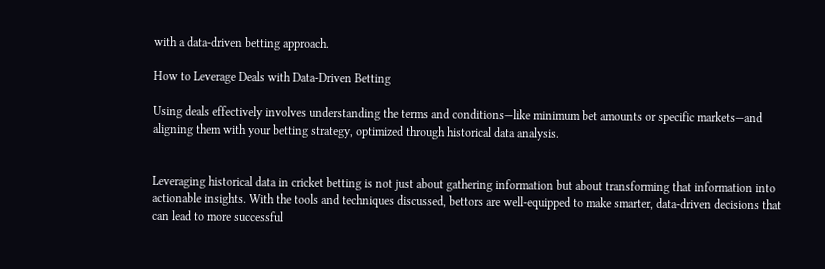with a data-driven betting approach.

How to Leverage Deals with Data-Driven Betting

Using deals effectively involves understanding the terms and conditions—like minimum bet amounts or specific markets—and aligning them with your betting strategy, optimized through historical data analysis.


Leveraging historical data in cricket betting is not just about gathering information but about transforming that information into actionable insights. With the tools and techniques discussed, bettors are well-equipped to make smarter, data-driven decisions that can lead to more successful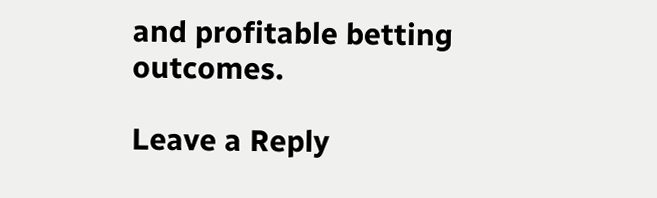and profitable betting outcomes.

Leave a Reply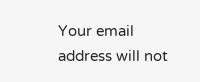Your email address will not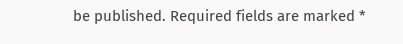be published. Required fields are marked *